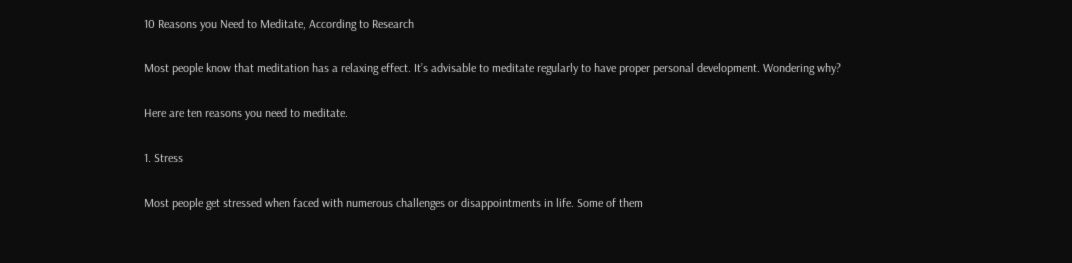10 Reasons you Need to Meditate, According to Research

Most people know that meditation has a relaxing effect. It’s advisable to meditate regularly to have proper personal development. Wondering why?

Here are ten reasons you need to meditate.

1. Stress

Most people get stressed when faced with numerous challenges or disappointments in life. Some of them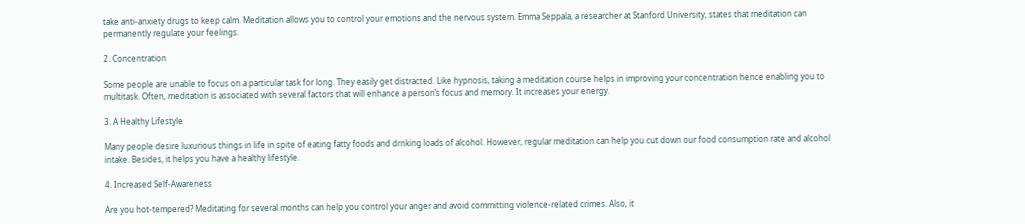take anti-anxiety drugs to keep calm. Meditation allows you to control your emotions and the nervous system. Emma Seppala, a researcher at Stanford University, states that meditation can permanently regulate your feelings.

2. Concentration

Some people are unable to focus on a particular task for long. They easily get distracted. Like hypnosis, taking a meditation course helps in improving your concentration hence enabling you to multitask. Often, meditation is associated with several factors that will enhance a person’s focus and memory. It increases your energy.

3. A Healthy Lifestyle

Many people desire luxurious things in life in spite of eating fatty foods and drnking loads of alcohol. However, regular meditation can help you cut down our food consumption rate and alcohol intake. Besides, it helps you have a healthy lifestyle.

4. Increased Self-Awareness

Are you hot-tempered? Meditating for several months can help you control your anger and avoid committing violence-related crimes. Also, it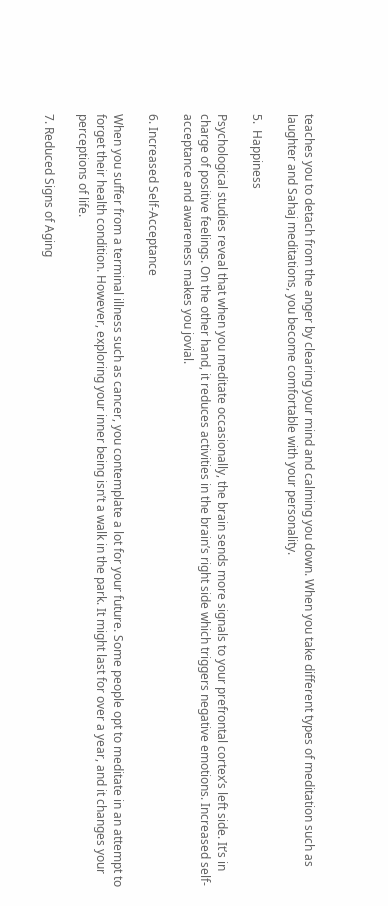teaches you to detach from the anger by clearing your mind and calming you down. When you take different types of meditation such as laughter and Sahaj meditations, you become comfortable with your personality.

5.  Happiness

Psychological studies reveal that when you meditate occasionally, the brain sends more signals to your prefrontal cortex’s left side. It’s in charge of positive feelings. On the other hand, it reduces activities in the brain’s right side which triggers negative emotions. Increased self-acceptance and awareness makes you jovial.

6. Increased Self-Acceptance

When you suffer from a terminal illness such as cancer, you contemplate a lot for your future. Some people opt to meditate in an attempt to forget their health condition. However, exploring your inner being isn’t a walk in the park. It might last for over a year, and it changes your perceptions of life.

7. Reduced Signs of Aging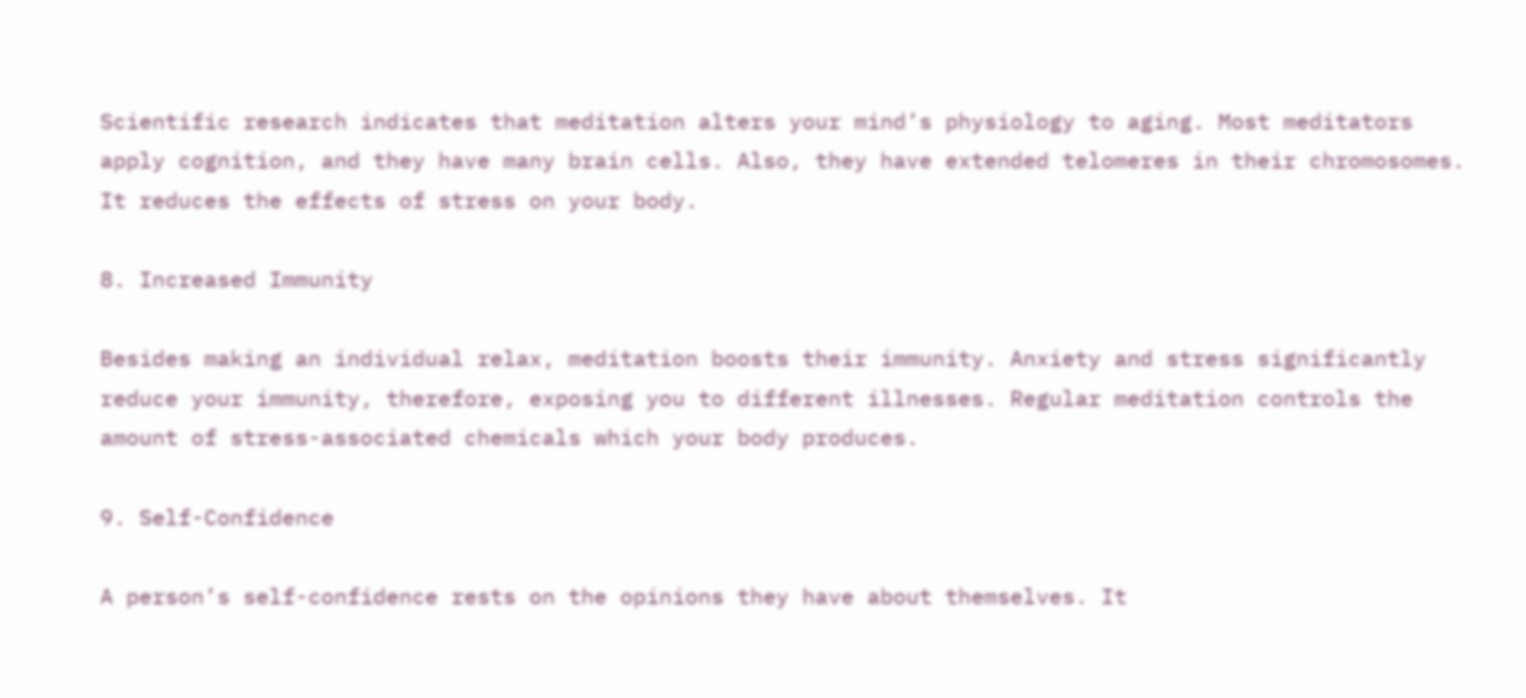Scientific research indicates that meditation alters your mind’s physiology to aging. Most meditators apply cognition, and they have many brain cells. Also, they have extended telomeres in their chromosomes. It reduces the effects of stress on your body.

8. Increased Immunity

Besides making an individual relax, meditation boosts their immunity. Anxiety and stress significantly reduce your immunity, therefore, exposing you to different illnesses. Regular meditation controls the amount of stress-associated chemicals which your body produces.

9. Self-Confidence

A person’s self-confidence rests on the opinions they have about themselves. It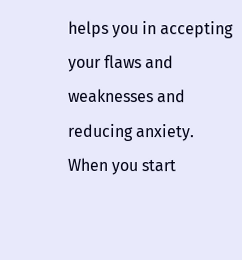helps you in accepting your flaws and weaknesses and reducing anxiety. When you start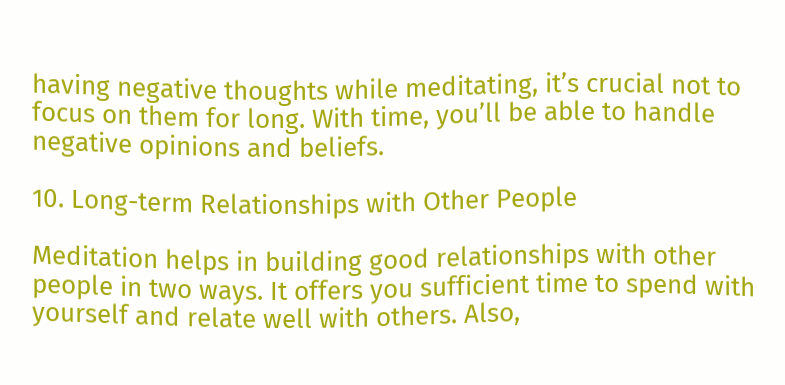having negative thoughts while meditating, it’s crucial not to focus on them for long. With time, you’ll be able to handle negative opinions and beliefs.

10. Long-term Relationships with Other People

Meditation helps in building good relationships with other people in two ways. It offers you sufficient time to spend with yourself and relate well with others. Also,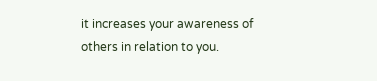it increases your awareness of others in relation to you.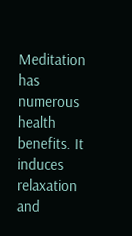Meditation has numerous health benefits. It induces relaxation and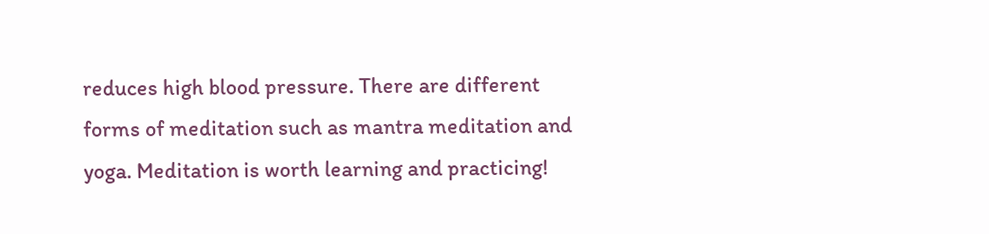reduces high blood pressure. There are different forms of meditation such as mantra meditation and yoga. Meditation is worth learning and practicing!